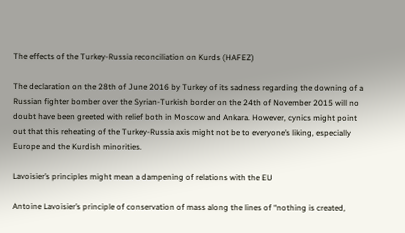The effects of the Turkey-Russia reconciliation on Kurds (HAFEZ)

The declaration on the 28th of June 2016 by Turkey of its sadness regarding the downing of a Russian fighter bomber over the Syrian-Turkish border on the 24th of November 2015 will no doubt have been greeted with relief both in Moscow and Ankara. However, cynics might point out that this reheating of the Turkey-Russia axis might not be to everyone’s liking, especially Europe and the Kurdish minorities.

Lavoisier’s principles might mean a dampening of relations with the EU

Antoine Lavoisier’s principle of conservation of mass along the lines of “nothing is created,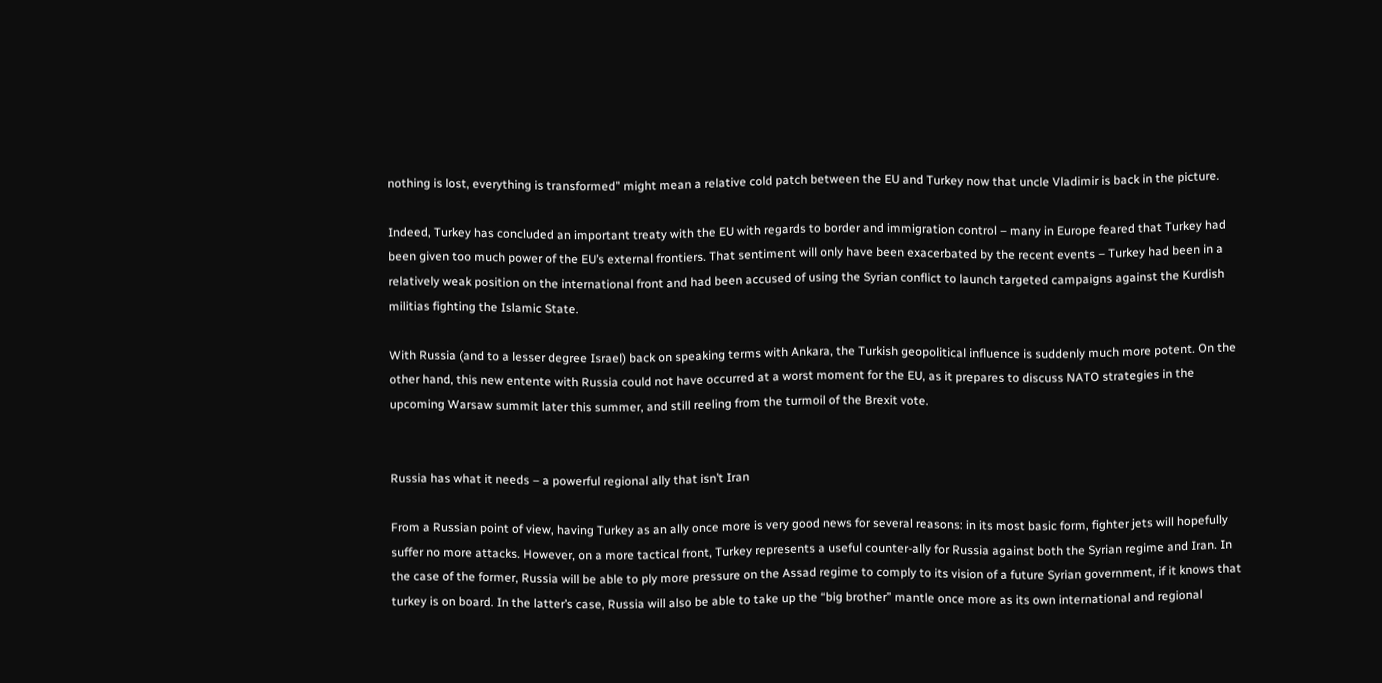nothing is lost, everything is transformed” might mean a relative cold patch between the EU and Turkey now that uncle Vladimir is back in the picture.

Indeed, Turkey has concluded an important treaty with the EU with regards to border and immigration control – many in Europe feared that Turkey had been given too much power of the EU’s external frontiers. That sentiment will only have been exacerbated by the recent events – Turkey had been in a relatively weak position on the international front and had been accused of using the Syrian conflict to launch targeted campaigns against the Kurdish militias fighting the Islamic State.

With Russia (and to a lesser degree Israel) back on speaking terms with Ankara, the Turkish geopolitical influence is suddenly much more potent. On the other hand, this new entente with Russia could not have occurred at a worst moment for the EU, as it prepares to discuss NATO strategies in the upcoming Warsaw summit later this summer, and still reeling from the turmoil of the Brexit vote.


Russia has what it needs – a powerful regional ally that isn’t Iran

From a Russian point of view, having Turkey as an ally once more is very good news for several reasons: in its most basic form, fighter jets will hopefully suffer no more attacks. However, on a more tactical front, Turkey represents a useful counter-ally for Russia against both the Syrian regime and Iran. In the case of the former, Russia will be able to ply more pressure on the Assad regime to comply to its vision of a future Syrian government, if it knows that turkey is on board. In the latter’s case, Russia will also be able to take up the “big brother” mantle once more as its own international and regional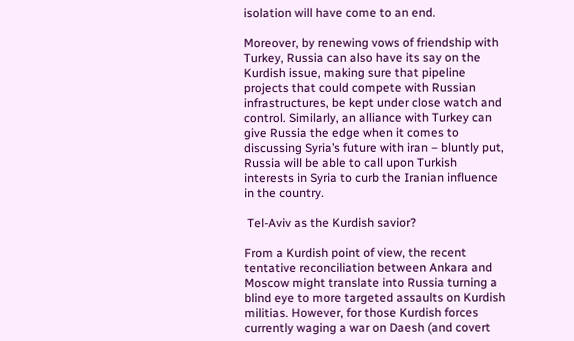isolation will have come to an end.

Moreover, by renewing vows of friendship with Turkey, Russia can also have its say on the Kurdish issue, making sure that pipeline projects that could compete with Russian infrastructures, be kept under close watch and control. Similarly, an alliance with Turkey can give Russia the edge when it comes to discussing Syria’s future with iran – bluntly put, Russia will be able to call upon Turkish interests in Syria to curb the Iranian influence in the country.

 Tel-Aviv as the Kurdish savior?

From a Kurdish point of view, the recent tentative reconciliation between Ankara and Moscow might translate into Russia turning a blind eye to more targeted assaults on Kurdish militias. However, for those Kurdish forces currently waging a war on Daesh (and covert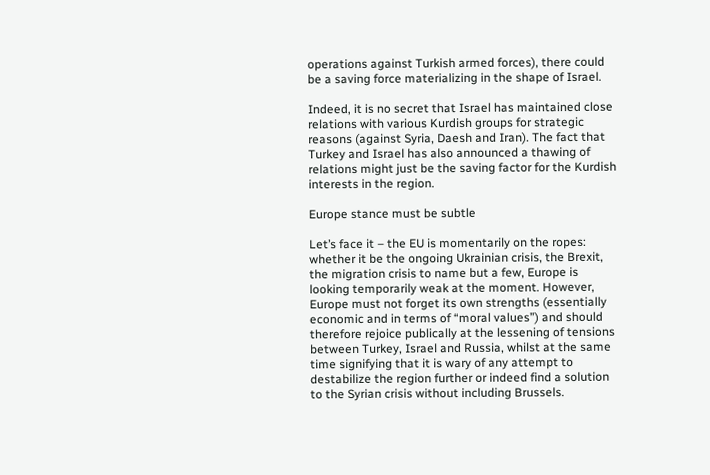operations against Turkish armed forces), there could be a saving force materializing in the shape of Israel.

Indeed, it is no secret that Israel has maintained close relations with various Kurdish groups for strategic reasons (against Syria, Daesh and Iran). The fact that Turkey and Israel has also announced a thawing of relations might just be the saving factor for the Kurdish interests in the region.

Europe stance must be subtle

Let’s face it – the EU is momentarily on the ropes: whether it be the ongoing Ukrainian crisis, the Brexit, the migration crisis to name but a few, Europe is looking temporarily weak at the moment. However, Europe must not forget its own strengths (essentially economic and in terms of “moral values”) and should therefore rejoice publically at the lessening of tensions between Turkey, Israel and Russia, whilst at the same time signifying that it is wary of any attempt to destabilize the region further or indeed find a solution to the Syrian crisis without including Brussels.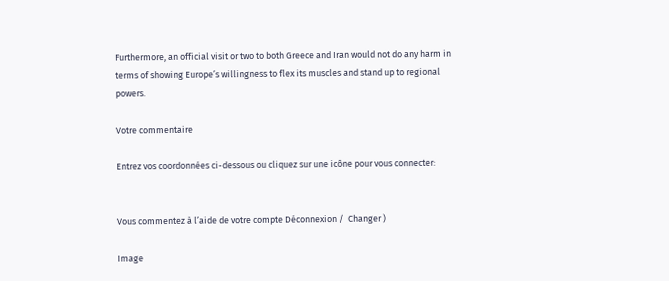Furthermore, an official visit or two to both Greece and Iran would not do any harm in terms of showing Europe’s willingness to flex its muscles and stand up to regional powers.

Votre commentaire

Entrez vos coordonnées ci-dessous ou cliquez sur une icône pour vous connecter:


Vous commentez à l’aide de votre compte Déconnexion /  Changer )

Image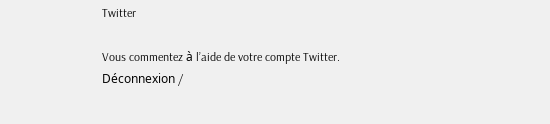Twitter

Vous commentez à l’aide de votre compte Twitter. Déconnexion /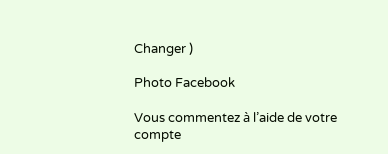Changer )

Photo Facebook

Vous commentez à l’aide de votre compte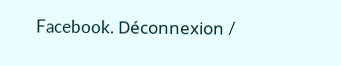Facebook. Déconnexion /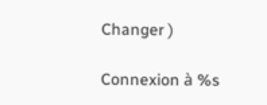Changer )

Connexion à %s